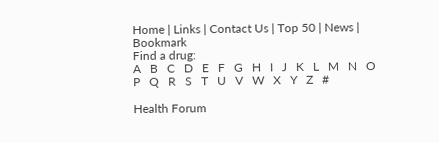Home | Links | Contact Us | Top 50 | News | Bookmark
Find a drug:
A   B   C   D   E   F   G   H   I   J   K   L   M   N   O   P   Q   R   S   T   U   V   W   X   Y   Z   #

Health Forum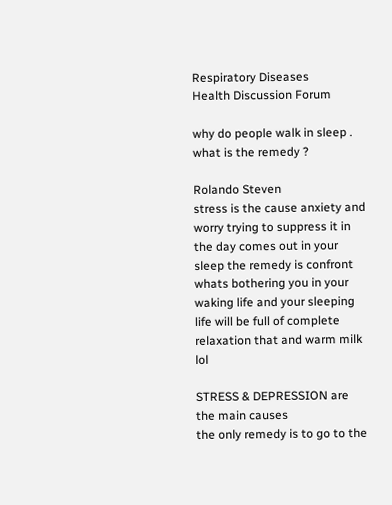Respiratory Diseases
Health Discussion Forum

why do people walk in sleep . what is the remedy ?

Rolando Steven
stress is the cause anxiety and worry trying to suppress it in the day comes out in your sleep the remedy is confront whats bothering you in your waking life and your sleeping life will be full of complete relaxation that and warm milk lol

STRESS & DEPRESSION are the main causes
the only remedy is to go to the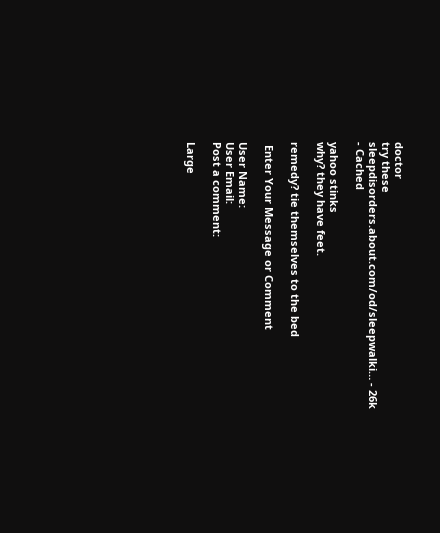doctor
try these
sleepdisorders.about.com/od/sleepwalki… - 26k - Cached

yahoo stinks
why? they have feet.

remedy? tie themselves to the bed

 Enter Your Message or Comment

User Name:
User Email:
Post a comment:

Large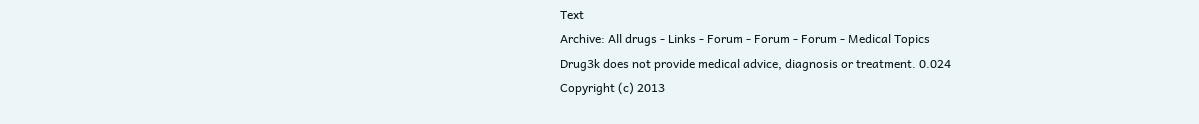Text
Archive: All drugs - Links - Forum - Forum - Forum - Medical Topics
Drug3k does not provide medical advice, diagnosis or treatment. 0.024
Copyright (c) 2013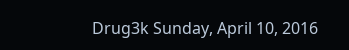Drug3k Sunday, April 10, 2016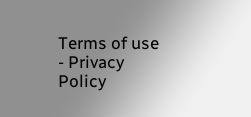Terms of use - Privacy Policy